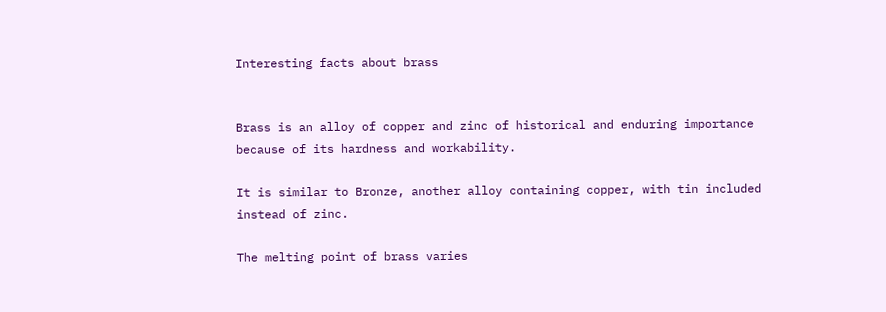Interesting facts about brass


Brass is an alloy of copper and zinc of historical and enduring importance because of its hardness and workability.

It is similar to Bronze, another alloy containing copper, with tin included instead of zinc.

The melting point of brass varies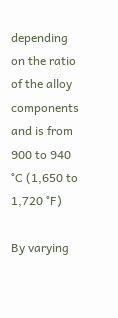depending on the ratio of the alloy components and is from 900 to 940 °C (1,650 to 1,720 °F)

By varying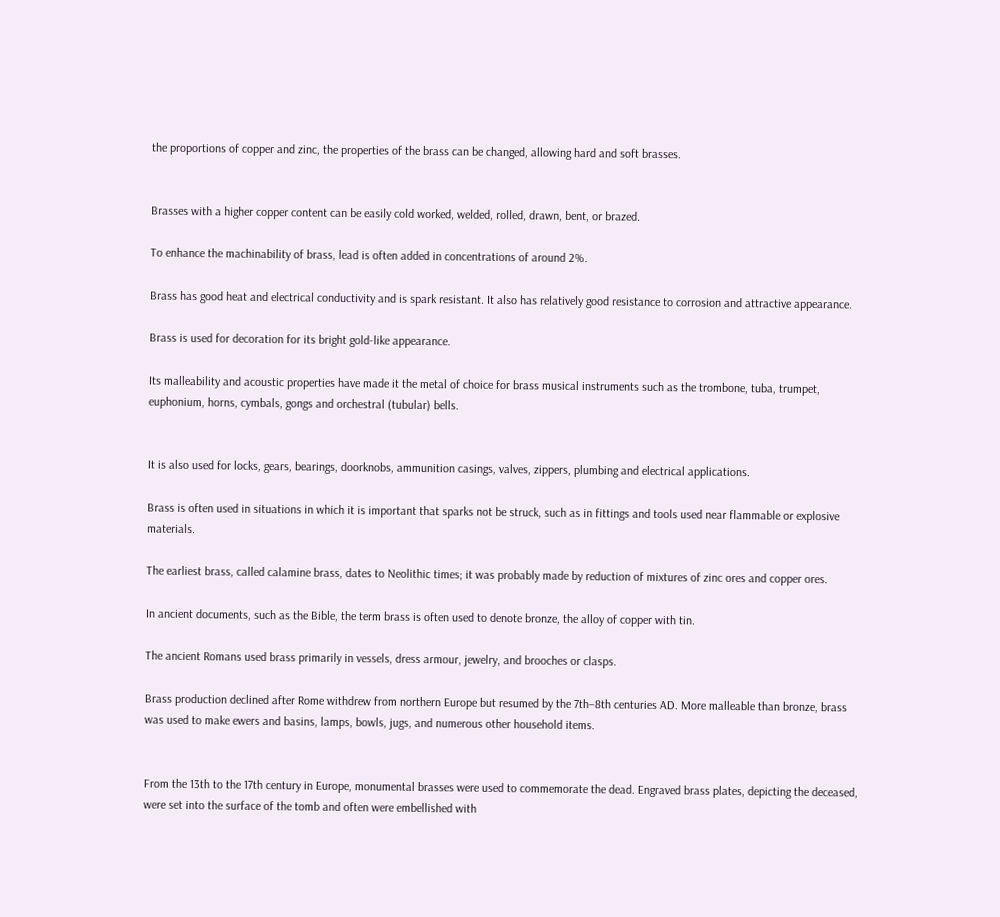the proportions of copper and zinc, the properties of the brass can be changed, allowing hard and soft brasses.


Brasses with a higher copper content can be easily cold worked, welded, rolled, drawn, bent, or brazed.

To enhance the machinability of brass, lead is often added in concentrations of around 2%.

Brass has good heat and electrical conductivity and is spark resistant. It also has relatively good resistance to corrosion and attractive appearance.

Brass is used for decoration for its bright gold-like appearance.

Its malleability and acoustic properties have made it the metal of choice for brass musical instruments such as the trombone, tuba, trumpet, euphonium, horns, cymbals, gongs and orchestral (tubular) bells.


It is also used for locks, gears, bearings, doorknobs, ammunition casings, valves, zippers, plumbing and electrical applications.

Brass is often used in situations in which it is important that sparks not be struck, such as in fittings and tools used near flammable or explosive materials.

The earliest brass, called calamine brass, dates to Neolithic times; it was probably made by reduction of mixtures of zinc ores and copper ores.

In ancient documents, such as the Bible, the term brass is often used to denote bronze, the alloy of copper with tin.

The ancient Romans used brass primarily in vessels, dress armour, jewelry, and brooches or clasps.

Brass production declined after Rome withdrew from northern Europe but resumed by the 7th–8th centuries AD. More malleable than bronze, brass was used to make ewers and basins, lamps, bowls, jugs, and numerous other household items.


From the 13th to the 17th century in Europe, monumental brasses were used to commemorate the dead. Engraved brass plates, depicting the deceased, were set into the surface of the tomb and often were embellished with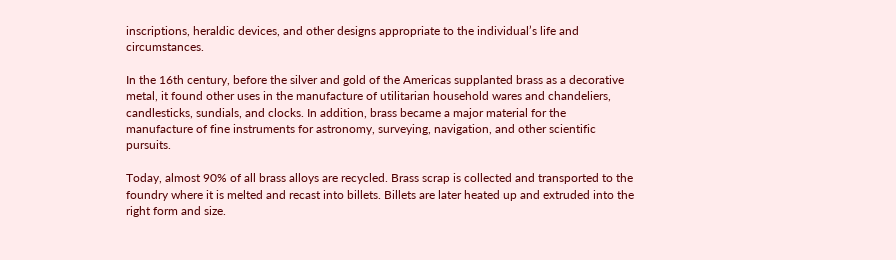inscriptions, heraldic devices, and other designs appropriate to the individual’s life and circumstances.

In the 16th century, before the silver and gold of the Americas supplanted brass as a decorative metal, it found other uses in the manufacture of utilitarian household wares and chandeliers, candlesticks, sundials, and clocks. In addition, brass became a major material for the manufacture of fine instruments for astronomy, surveying, navigation, and other scientific pursuits.

Today, almost 90% of all brass alloys are recycled. Brass scrap is collected and transported to the foundry where it is melted and recast into billets. Billets are later heated up and extruded into the right form and size.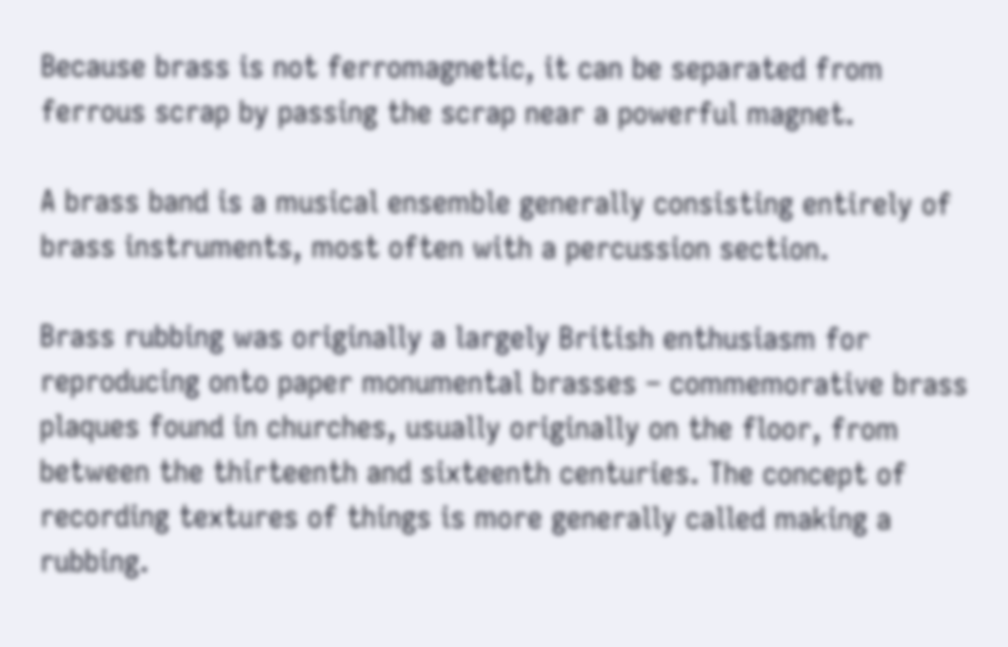Because brass is not ferromagnetic, it can be separated from ferrous scrap by passing the scrap near a powerful magnet.

A brass band is a musical ensemble generally consisting entirely of brass instruments, most often with a percussion section.

Brass rubbing was originally a largely British enthusiasm for reproducing onto paper monumental brasses – commemorative brass plaques found in churches, usually originally on the floor, from between the thirteenth and sixteenth centuries. The concept of recording textures of things is more generally called making a rubbing.